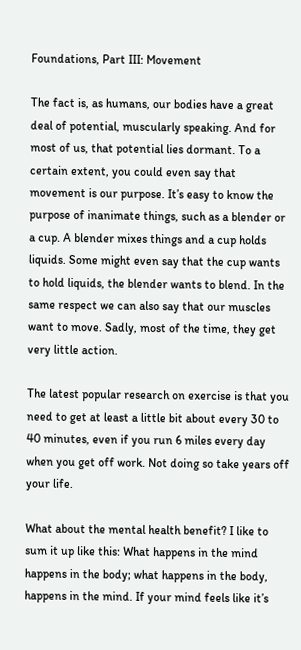Foundations, Part III: Movement

The fact is, as humans, our bodies have a great deal of potential, muscularly speaking. And for most of us, that potential lies dormant. To a certain extent, you could even say that movement is our purpose. It’s easy to know the purpose of inanimate things, such as a blender or a cup. A blender mixes things and a cup holds liquids. Some might even say that the cup wants to hold liquids, the blender wants to blend. In the same respect we can also say that our muscles want to move. Sadly, most of the time, they get very little action.

The latest popular research on exercise is that you need to get at least a little bit about every 30 to 40 minutes, even if you run 6 miles every day when you get off work. Not doing so take years off your life.

What about the mental health benefit? I like to sum it up like this: What happens in the mind happens in the body; what happens in the body, happens in the mind. If your mind feels like it’s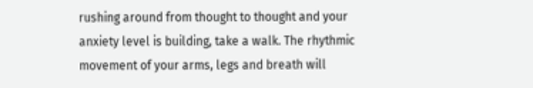rushing around from thought to thought and your anxiety level is building, take a walk. The rhythmic movement of your arms, legs and breath will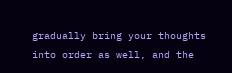gradually bring your thoughts into order as well, and the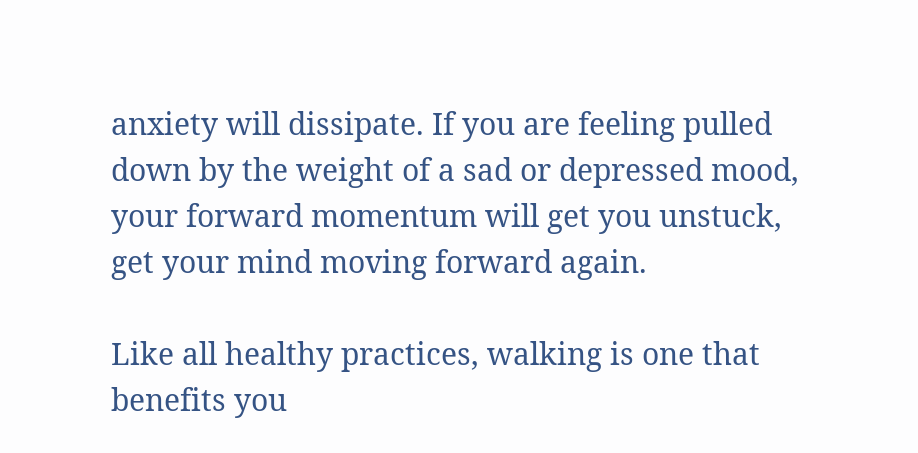anxiety will dissipate. If you are feeling pulled down by the weight of a sad or depressed mood, your forward momentum will get you unstuck, get your mind moving forward again.

Like all healthy practices, walking is one that benefits you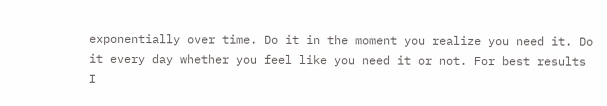exponentially over time. Do it in the moment you realize you need it. Do it every day whether you feel like you need it or not. For best results I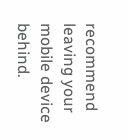recommend leaving your mobile device behind.